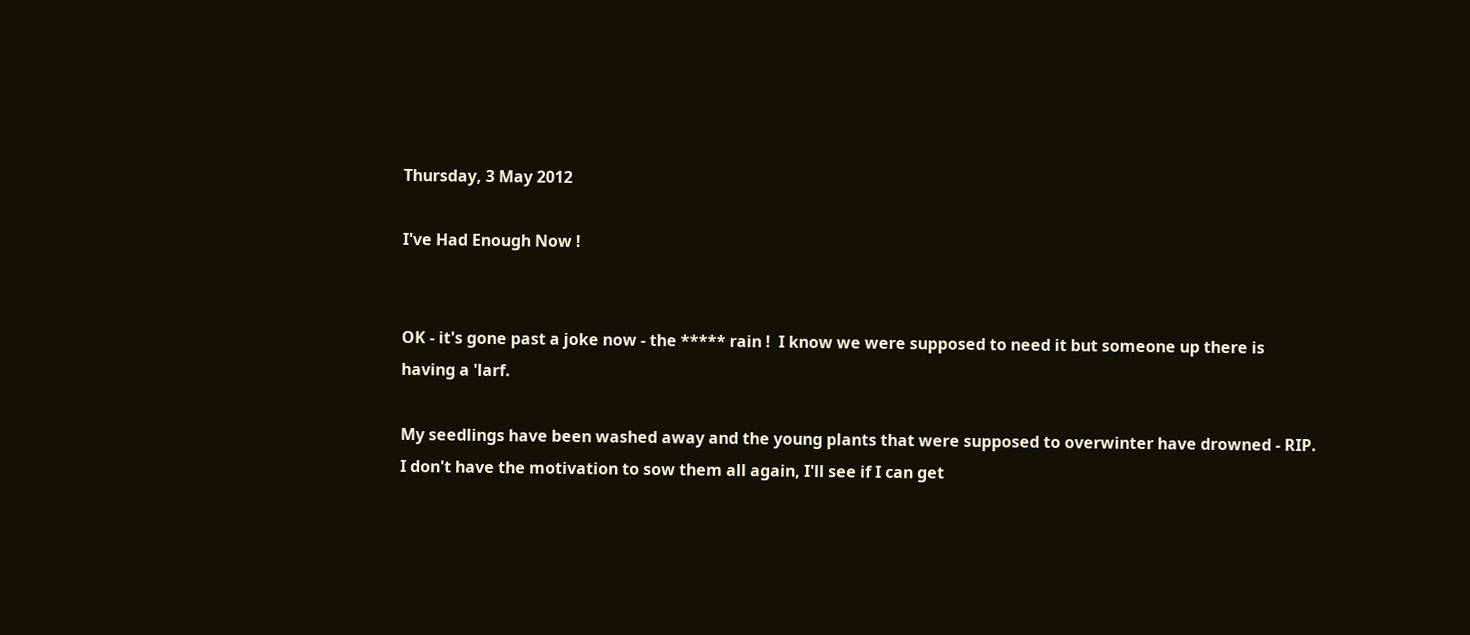Thursday, 3 May 2012

I've Had Enough Now !


OK - it's gone past a joke now - the ***** rain !  I know we were supposed to need it but someone up there is having a 'larf.

My seedlings have been washed away and the young plants that were supposed to overwinter have drowned - RIP.  I don't have the motivation to sow them all again, I'll see if I can get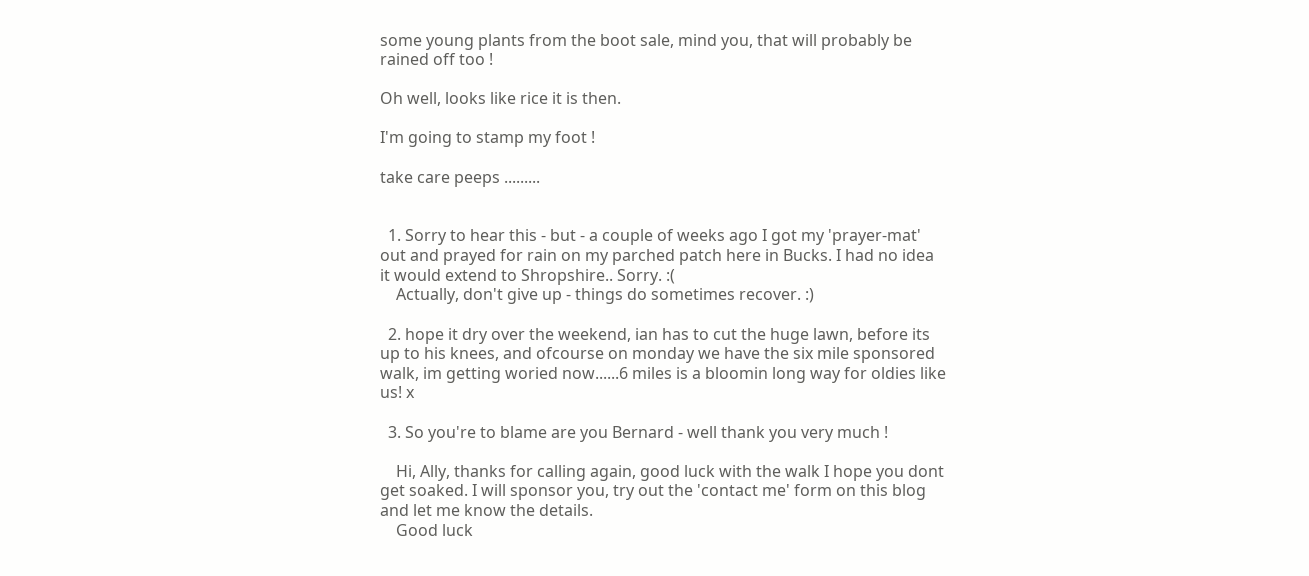some young plants from the boot sale, mind you, that will probably be rained off too !

Oh well, looks like rice it is then.

I'm going to stamp my foot !

take care peeps .........


  1. Sorry to hear this - but - a couple of weeks ago I got my 'prayer-mat' out and prayed for rain on my parched patch here in Bucks. I had no idea it would extend to Shropshire.. Sorry. :(
    Actually, don't give up - things do sometimes recover. :)

  2. hope it dry over the weekend, ian has to cut the huge lawn, before its up to his knees, and ofcourse on monday we have the six mile sponsored walk, im getting woried now......6 miles is a bloomin long way for oldies like us! x

  3. So you're to blame are you Bernard - well thank you very much !

    Hi, Ally, thanks for calling again, good luck with the walk I hope you dont get soaked. I will sponsor you, try out the 'contact me' form on this blog and let me know the details.
    Good luck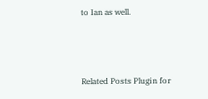to Ian as well.



Related Posts Plugin for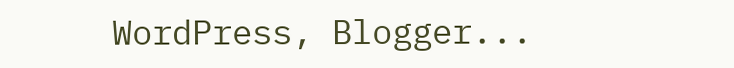WordPress, Blogger...